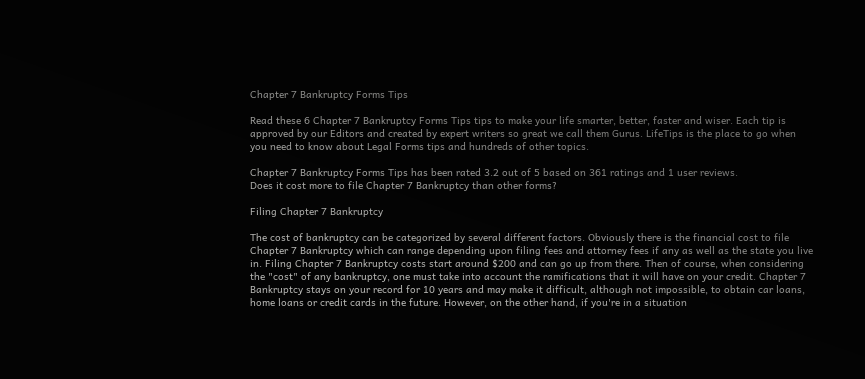Chapter 7 Bankruptcy Forms Tips

Read these 6 Chapter 7 Bankruptcy Forms Tips tips to make your life smarter, better, faster and wiser. Each tip is approved by our Editors and created by expert writers so great we call them Gurus. LifeTips is the place to go when you need to know about Legal Forms tips and hundreds of other topics.

Chapter 7 Bankruptcy Forms Tips has been rated 3.2 out of 5 based on 361 ratings and 1 user reviews.
Does it cost more to file Chapter 7 Bankruptcy than other forms?

Filing Chapter 7 Bankruptcy

The cost of bankruptcy can be categorized by several different factors. Obviously there is the financial cost to file Chapter 7 Bankruptcy which can range depending upon filing fees and attorney fees if any as well as the state you live in. Filing Chapter 7 Bankruptcy costs start around $200 and can go up from there. Then of course, when considering the "cost" of any bankruptcy, one must take into account the ramifications that it will have on your credit. Chapter 7 Bankruptcy stays on your record for 10 years and may make it difficult, although not impossible, to obtain car loans, home loans or credit cards in the future. However, on the other hand, if you're in a situation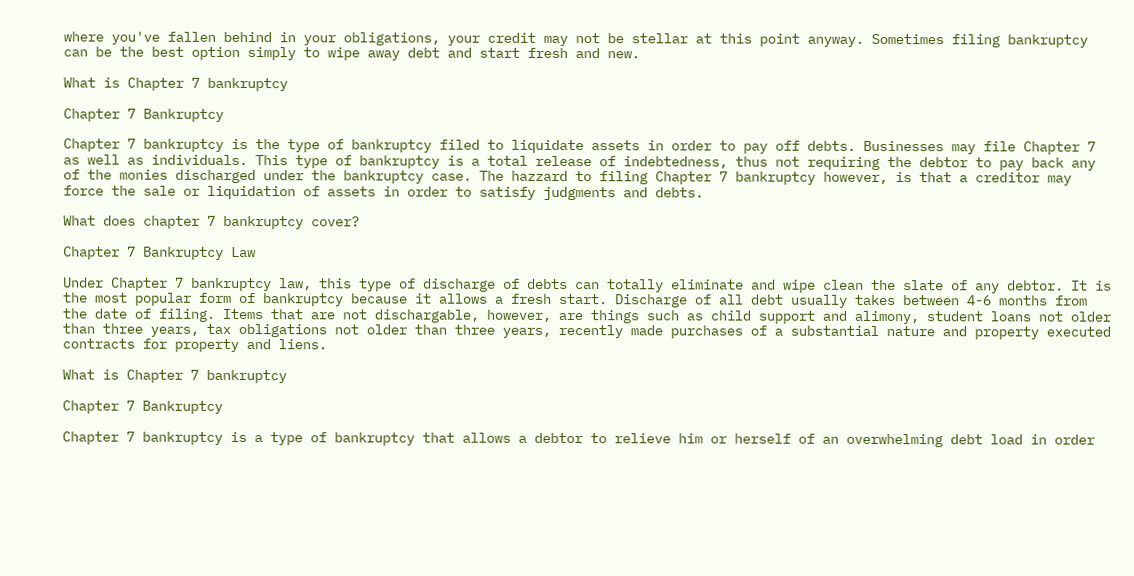where you've fallen behind in your obligations, your credit may not be stellar at this point anyway. Sometimes filing bankruptcy can be the best option simply to wipe away debt and start fresh and new.

What is Chapter 7 bankruptcy

Chapter 7 Bankruptcy

Chapter 7 bankruptcy is the type of bankruptcy filed to liquidate assets in order to pay off debts. Businesses may file Chapter 7 as well as individuals. This type of bankruptcy is a total release of indebtedness, thus not requiring the debtor to pay back any of the monies discharged under the bankruptcy case. The hazzard to filing Chapter 7 bankruptcy however, is that a creditor may force the sale or liquidation of assets in order to satisfy judgments and debts.

What does chapter 7 bankruptcy cover?

Chapter 7 Bankruptcy Law

Under Chapter 7 bankruptcy law, this type of discharge of debts can totally eliminate and wipe clean the slate of any debtor. It is the most popular form of bankruptcy because it allows a fresh start. Discharge of all debt usually takes between 4-6 months from the date of filing. Items that are not dischargable, however, are things such as child support and alimony, student loans not older than three years, tax obligations not older than three years, recently made purchases of a substantial nature and property executed contracts for property and liens.

What is Chapter 7 bankruptcy

Chapter 7 Bankruptcy

Chapter 7 bankruptcy is a type of bankruptcy that allows a debtor to relieve him or herself of an overwhelming debt load in order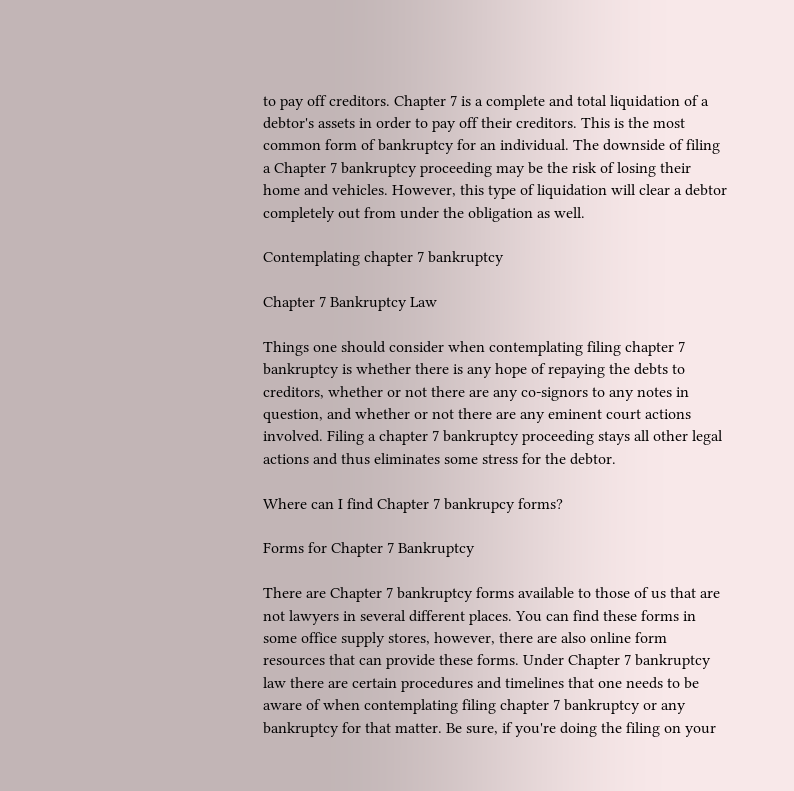to pay off creditors. Chapter 7 is a complete and total liquidation of a debtor's assets in order to pay off their creditors. This is the most common form of bankruptcy for an individual. The downside of filing a Chapter 7 bankruptcy proceeding may be the risk of losing their home and vehicles. However, this type of liquidation will clear a debtor completely out from under the obligation as well.

Contemplating chapter 7 bankruptcy

Chapter 7 Bankruptcy Law

Things one should consider when contemplating filing chapter 7 bankruptcy is whether there is any hope of repaying the debts to creditors, whether or not there are any co-signors to any notes in question, and whether or not there are any eminent court actions involved. Filing a chapter 7 bankruptcy proceeding stays all other legal actions and thus eliminates some stress for the debtor.

Where can I find Chapter 7 bankrupcy forms?

Forms for Chapter 7 Bankruptcy

There are Chapter 7 bankruptcy forms available to those of us that are not lawyers in several different places. You can find these forms in some office supply stores, however, there are also online form resources that can provide these forms. Under Chapter 7 bankruptcy law there are certain procedures and timelines that one needs to be aware of when contemplating filing chapter 7 bankruptcy or any bankruptcy for that matter. Be sure, if you're doing the filing on your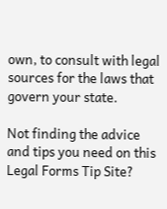own, to consult with legal sources for the laws that govern your state.

Not finding the advice and tips you need on this Legal Forms Tip Site?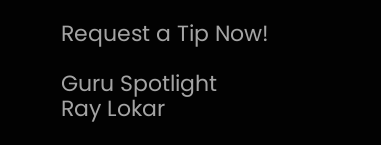Request a Tip Now!

Guru Spotlight
Ray Lokar